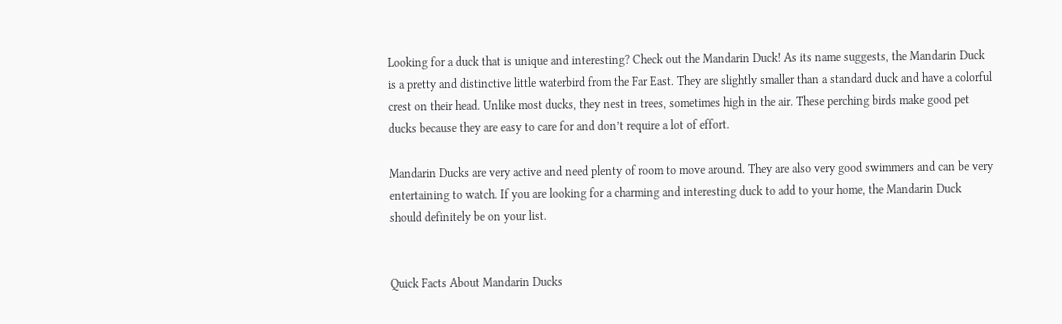Looking for a duck that is unique and interesting? Check out the Mandarin Duck! As its name suggests, the Mandarin Duck is a pretty and distinctive little waterbird from the Far East. They are slightly smaller than a standard duck and have a colorful crest on their head. Unlike most ducks, they nest in trees, sometimes high in the air. These perching birds make good pet ducks because they are easy to care for and don’t require a lot of effort.

Mandarin Ducks are very active and need plenty of room to move around. They are also very good swimmers and can be very entertaining to watch. If you are looking for a charming and interesting duck to add to your home, the Mandarin Duck should definitely be on your list.


Quick Facts About Mandarin Ducks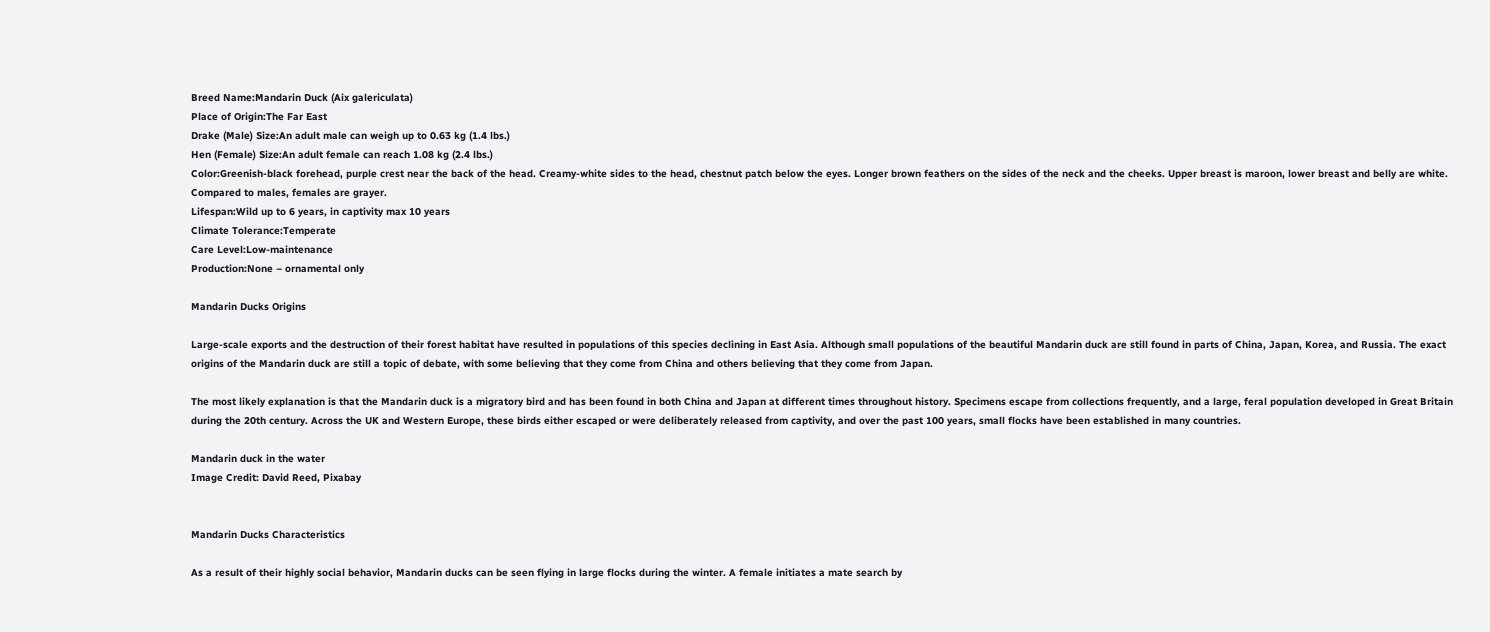Breed Name:Mandarin Duck (Aix galericulata)
Place of Origin:The Far East
Drake (Male) Size:An adult male can weigh up to 0.63 kg (1.4 lbs.)
Hen (Female) Size:An adult female can reach 1.08 kg (2.4 lbs.)
Color:Greenish-black forehead, purple crest near the back of the head. Creamy-white sides to the head, chestnut patch below the eyes. Longer brown feathers on the sides of the neck and the cheeks. Upper breast is maroon, lower breast and belly are white. Compared to males, females are grayer.
Lifespan:Wild up to 6 years, in captivity max 10 years
Climate Tolerance:Temperate
Care Level:Low-maintenance
Production:None – ornamental only

Mandarin Ducks Origins

Large-scale exports and the destruction of their forest habitat have resulted in populations of this species declining in East Asia. Although small populations of the beautiful Mandarin duck are still found in parts of China, Japan, Korea, and Russia. The exact origins of the Mandarin duck are still a topic of debate, with some believing that they come from China and others believing that they come from Japan.

The most likely explanation is that the Mandarin duck is a migratory bird and has been found in both China and Japan at different times throughout history. Specimens escape from collections frequently, and a large, feral population developed in Great Britain during the 20th century. Across the UK and Western Europe, these birds either escaped or were deliberately released from captivity, and over the past 100 years, small flocks have been established in many countries.

Mandarin duck in the water
Image Credit: David Reed, Pixabay


Mandarin Ducks Characteristics

As a result of their highly social behavior, Mandarin ducks can be seen flying in large flocks during the winter. A female initiates a mate search by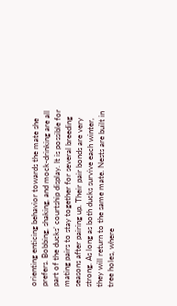orienting enticing behavior towards the mate she prefers. Bobbing, shaking, and mock-drinking are all part of the ducks’ courtship display. It is possible for mating pairs to stay together for several breeding seasons after pairing up. Their pair bonds are very strong. As long as both ducks survive each winter, they will return to the same mate. Nests are built in tree holes, where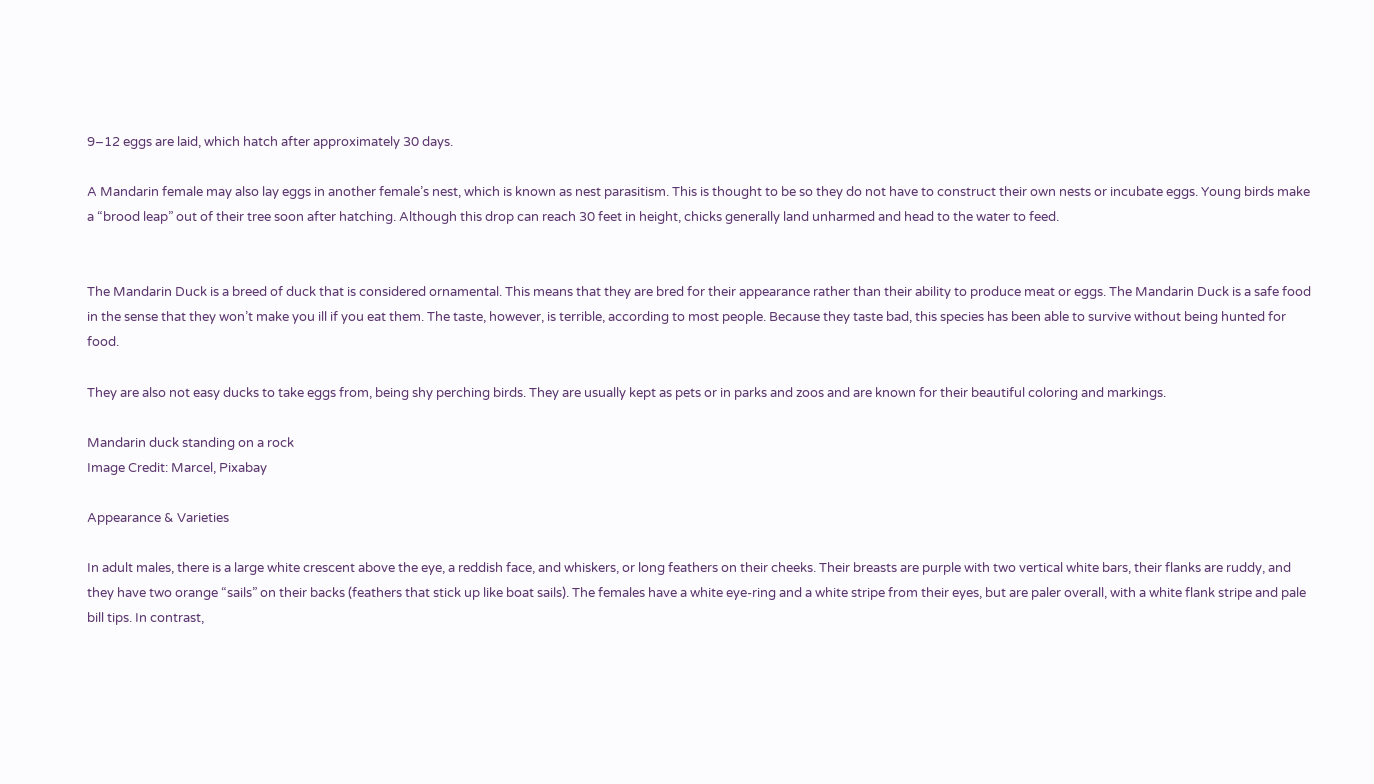9–12 eggs are laid, which hatch after approximately 30 days.

A Mandarin female may also lay eggs in another female’s nest, which is known as nest parasitism. This is thought to be so they do not have to construct their own nests or incubate eggs. Young birds make a “brood leap” out of their tree soon after hatching. Although this drop can reach 30 feet in height, chicks generally land unharmed and head to the water to feed.


The Mandarin Duck is a breed of duck that is considered ornamental. This means that they are bred for their appearance rather than their ability to produce meat or eggs. The Mandarin Duck is a safe food in the sense that they won’t make you ill if you eat them. The taste, however, is terrible, according to most people. Because they taste bad, this species has been able to survive without being hunted for food.

They are also not easy ducks to take eggs from, being shy perching birds. They are usually kept as pets or in parks and zoos and are known for their beautiful coloring and markings.

Mandarin duck standing on a rock
Image Credit: Marcel, Pixabay

Appearance & Varieties

In adult males, there is a large white crescent above the eye, a reddish face, and whiskers, or long feathers on their cheeks. Their breasts are purple with two vertical white bars, their flanks are ruddy, and they have two orange “sails” on their backs (feathers that stick up like boat sails). The females have a white eye-ring and a white stripe from their eyes, but are paler overall, with a white flank stripe and pale bill tips. In contrast,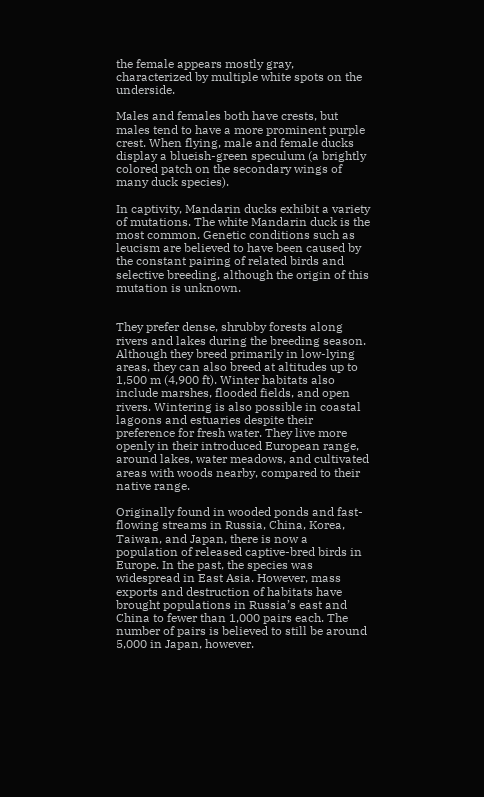the female appears mostly gray, characterized by multiple white spots on the underside.

Males and females both have crests, but males tend to have a more prominent purple crest. When flying, male and female ducks display a blueish-green speculum (a brightly colored patch on the secondary wings of many duck species).

In captivity, Mandarin ducks exhibit a variety of mutations. The white Mandarin duck is the most common. Genetic conditions such as leucism are believed to have been caused by the constant pairing of related birds and selective breeding, although the origin of this mutation is unknown.


They prefer dense, shrubby forests along rivers and lakes during the breeding season. Although they breed primarily in low-lying areas, they can also breed at altitudes up to 1,500 m (4,900 ft). Winter habitats also include marshes, flooded fields, and open rivers. Wintering is also possible in coastal lagoons and estuaries despite their preference for fresh water. They live more openly in their introduced European range, around lakes, water meadows, and cultivated areas with woods nearby, compared to their native range.

Originally found in wooded ponds and fast-flowing streams in Russia, China, Korea, Taiwan, and Japan, there is now a population of released captive-bred birds in Europe. In the past, the species was widespread in East Asia. However, mass exports and destruction of habitats have brought populations in Russia’s east and China to fewer than 1,000 pairs each. The number of pairs is believed to still be around 5,000 in Japan, however.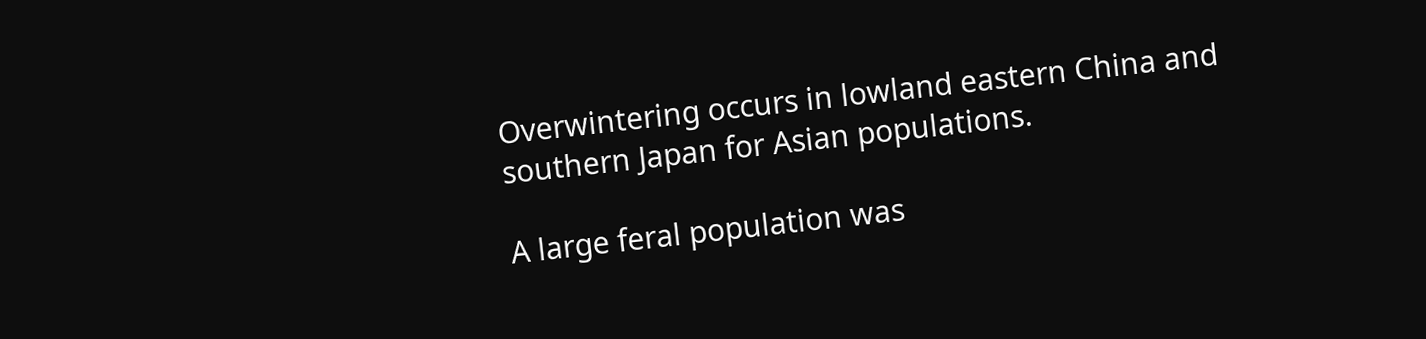Overwintering occurs in lowland eastern China and southern Japan for Asian populations.

A large feral population was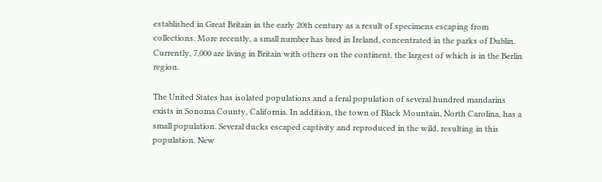established in Great Britain in the early 20th century as a result of specimens escaping from collections. More recently, a small number has bred in Ireland, concentrated in the parks of Dublin. Currently, 7,000 are living in Britain with others on the continent, the largest of which is in the Berlin region.

The United States has isolated populations and a feral population of several hundred mandarins exists in Sonoma County, California. In addition, the town of Black Mountain, North Carolina, has a small population. Several ducks escaped captivity and reproduced in the wild, resulting in this population. New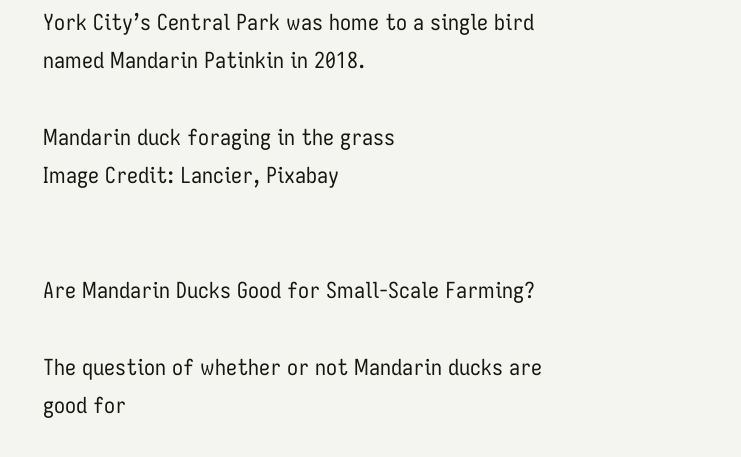York City’s Central Park was home to a single bird named Mandarin Patinkin in 2018.

Mandarin duck foraging in the grass
Image Credit: Lancier, Pixabay


Are Mandarin Ducks Good for Small-Scale Farming?

The question of whether or not Mandarin ducks are good for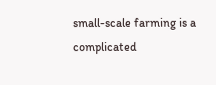small-scale farming is a complicated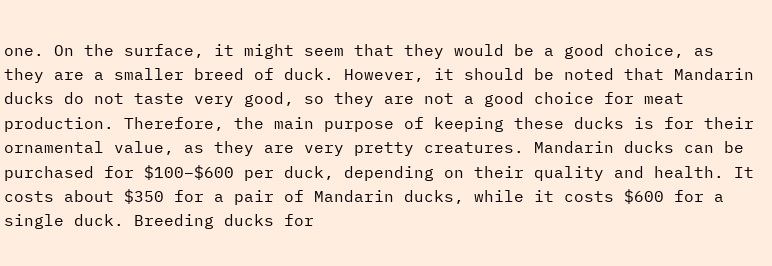one. On the surface, it might seem that they would be a good choice, as they are a smaller breed of duck. However, it should be noted that Mandarin ducks do not taste very good, so they are not a good choice for meat production. Therefore, the main purpose of keeping these ducks is for their ornamental value, as they are very pretty creatures. Mandarin ducks can be purchased for $100–$600 per duck, depending on their quality and health. It costs about $350 for a pair of Mandarin ducks, while it costs $600 for a single duck. Breeding ducks for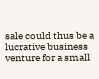sale could thus be a lucrative business venture for a small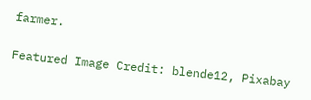farmer.

Featured Image Credit: blende12, Pixabay